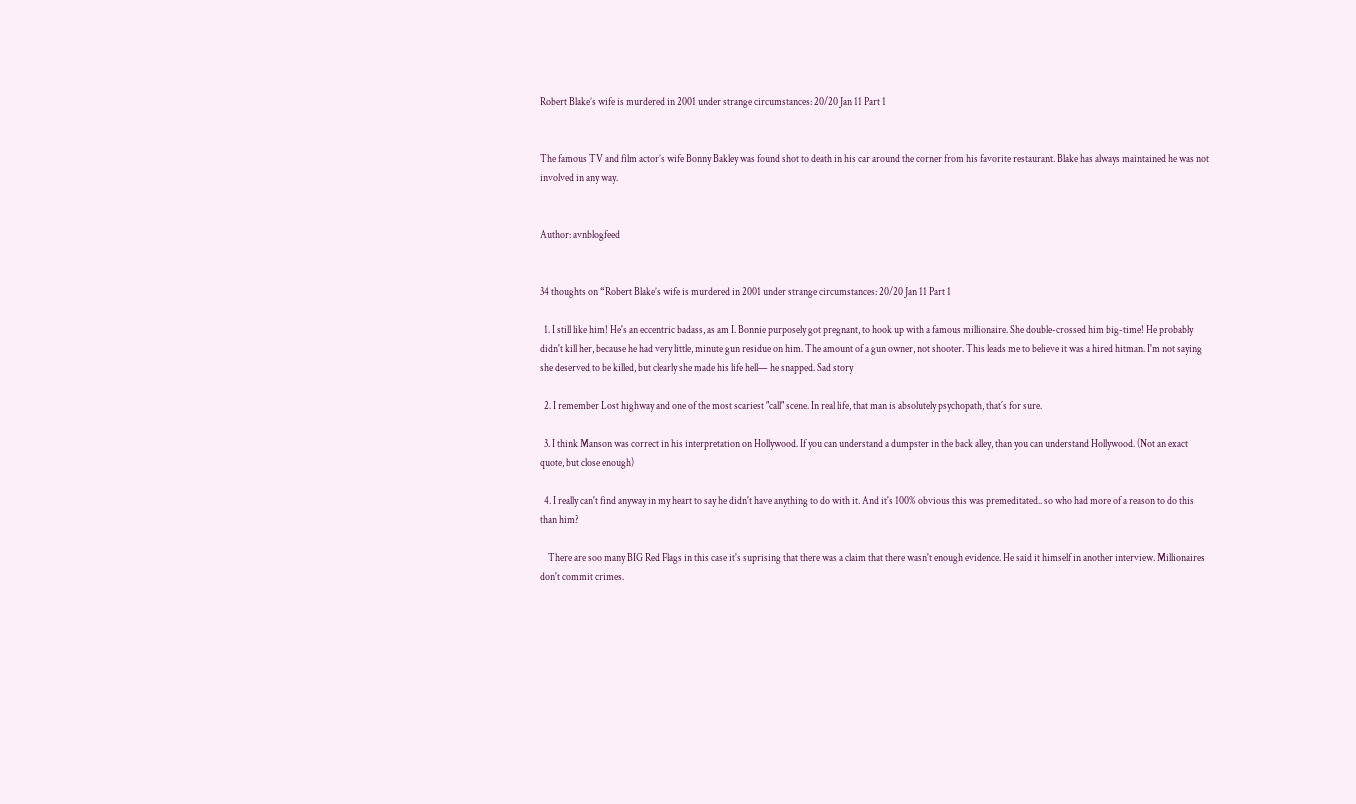Robert Blake’s wife is murdered in 2001 under strange circumstances: 20/20 Jan 11 Part 1


The famous TV and film actor’s wife Bonny Bakley was found shot to death in his car around the corner from his favorite restaurant. Blake has always maintained he was not involved in any way.


Author: avnblogfeed


34 thoughts on “Robert Blake’s wife is murdered in 2001 under strange circumstances: 20/20 Jan 11 Part 1

  1. I still like him! He's an eccentric badass, as am I. Bonnie purposely got pregnant, to hook up with a famous millionaire. She double-crossed him big-time! He probably didn't kill her, because he had very little, minute gun residue on him. The amount of a gun owner, not shooter. This leads me to believe it was a hired hitman. I'm not saying she deserved to be killed, but clearly she made his life hell— he snapped. Sad story

  2. I remember Lost highway and one of the most scariest "call" scene. In real life, that man is absolutely psychopath, that´s for sure.

  3. I think Manson was correct in his interpretation on Hollywood. If you can understand a dumpster in the back alley, than you can understand Hollywood. (Not an exact quote, but close enough)

  4. I really can't find anyway in my heart to say he didn't have anything to do with it. And it's 100% obvious this was premeditated.. so who had more of a reason to do this than him?

    There are soo many BIG Red Flags in this case it's suprising that there was a claim that there wasn't enough evidence. He said it himself in another interview. Millionaires don't commit crimes.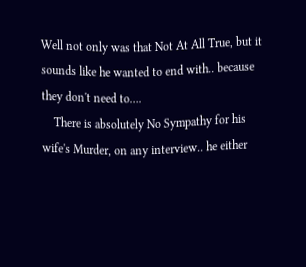Well not only was that Not At All True, but it sounds like he wanted to end with.. because they don't need to….
    There is absolutely No Sympathy for his wife's Murder, on any interview.. he either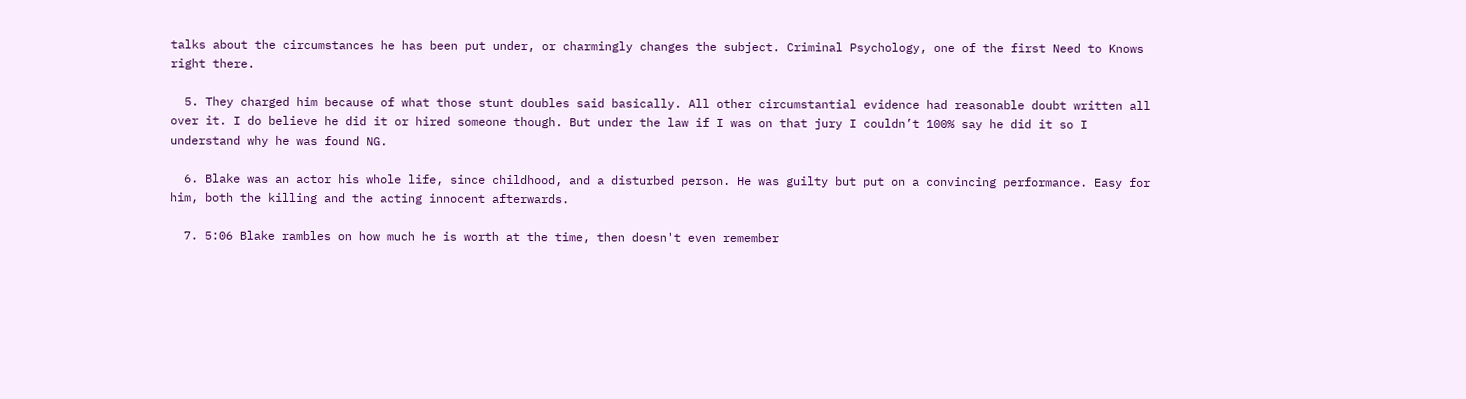talks about the circumstances he has been put under, or charmingly changes the subject. Criminal Psychology, one of the first Need to Knows right there.

  5. They charged him because of what those stunt doubles said basically. All other circumstantial evidence had reasonable doubt written all over it. I do believe he did it or hired someone though. But under the law if I was on that jury I couldn’t 100% say he did it so I understand why he was found NG.

  6. Blake was an actor his whole life, since childhood, and a disturbed person. He was guilty but put on a convincing performance. Easy for him, both the killing and the acting innocent afterwards.

  7. 5:06 Blake rambles on how much he is worth at the time, then doesn't even remember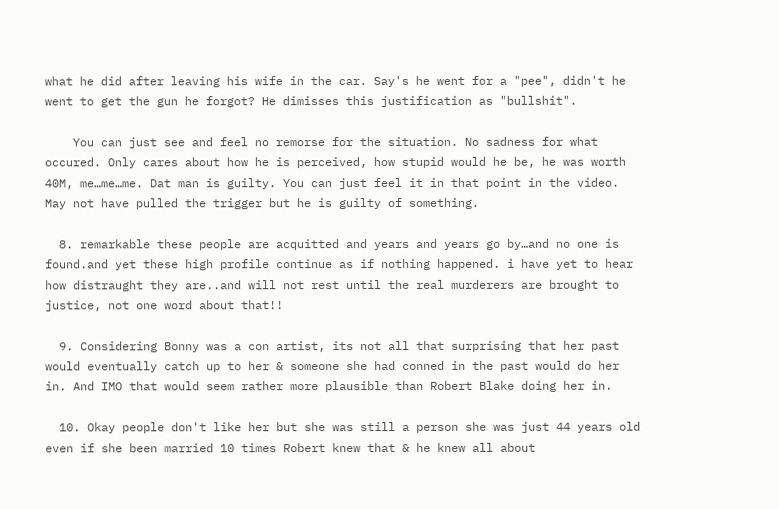what he did after leaving his wife in the car. Say's he went for a "pee", didn't he went to get the gun he forgot? He dimisses this justification as "bullshit".

    You can just see and feel no remorse for the situation. No sadness for what occured. Only cares about how he is perceived, how stupid would he be, he was worth 40M, me…me…me. Dat man is guilty. You can just feel it in that point in the video. May not have pulled the trigger but he is guilty of something.

  8. remarkable these people are acquitted and years and years go by…and no one is found.and yet these high profile continue as if nothing happened. i have yet to hear how distraught they are..and will not rest until the real murderers are brought to justice, not one word about that!!

  9. Considering Bonny was a con artist, its not all that surprising that her past would eventually catch up to her & someone she had conned in the past would do her in. And IMO that would seem rather more plausible than Robert Blake doing her in.

  10. Okay people don't like her but she was still a person she was just 44 years old even if she been married 10 times Robert knew that & he knew all about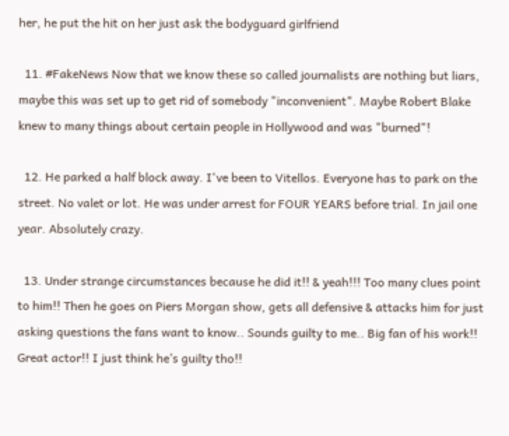her, he put the hit on her just ask the bodyguard girlfriend

  11. #FakeNews Now that we know these so called journalists are nothing but liars, maybe this was set up to get rid of somebody "inconvenient". Maybe Robert Blake knew to many things about certain people in Hollywood and was "burned"!

  12. He parked a half block away. I've been to Vitellos. Everyone has to park on the street. No valet or lot. He was under arrest for FOUR YEARS before trial. In jail one year. Absolutely crazy.

  13. Under strange circumstances because he did it!! & yeah!!! Too many clues point to him!! Then he goes on Piers Morgan show, gets all defensive & attacks him for just asking questions the fans want to know.. Sounds guilty to me.. Big fan of his work!! Great actor!! I just think he’s guilty tho!!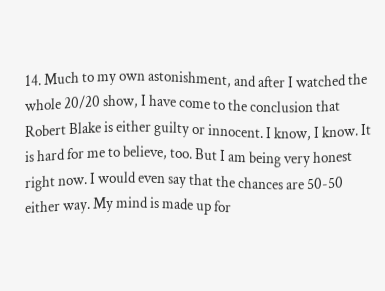14. Much to my own astonishment, and after I watched the whole 20/20 show, I have come to the conclusion that Robert Blake is either guilty or innocent. I know, I know. It is hard for me to believe, too. But I am being very honest right now. I would even say that the chances are 50-50 either way. My mind is made up for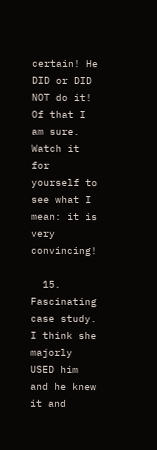certain! He DID or DID NOT do it! Of that I am sure. Watch it for yourself to see what I mean: it is very convincing!

  15. Fascinating case study. I think she majorly USED him and he knew it and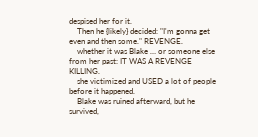despised her for it.
    Then he {likely} decided: "I'm gonna get even and then some." REVENGE.
    whether it was Blake … or someone else from her past: IT WAS A REVENGE KILLING.
    she victimized and USED a lot of people before it happened.
    Blake was ruined afterward, but he survived,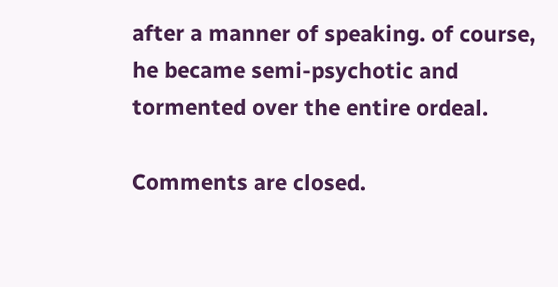after a manner of speaking. of course, he became semi-psychotic and tormented over the entire ordeal.

Comments are closed.